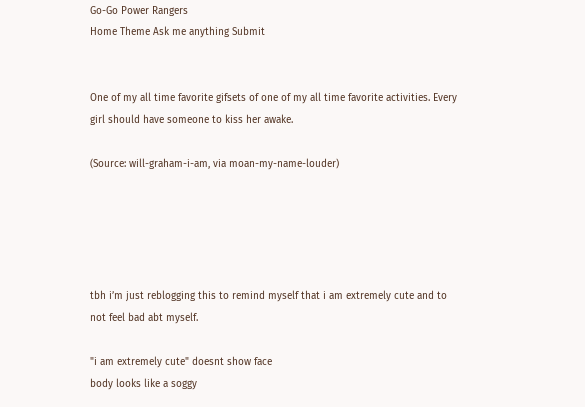Go-Go Power Rangers
Home Theme Ask me anything Submit


One of my all time favorite gifsets of one of my all time favorite activities. Every girl should have someone to kiss her awake.

(Source: will-graham-i-am, via moan-my-name-louder)





tbh i’m just reblogging this to remind myself that i am extremely cute and to not feel bad abt myself.

"i am extremely cute" doesnt show face
body looks like a soggy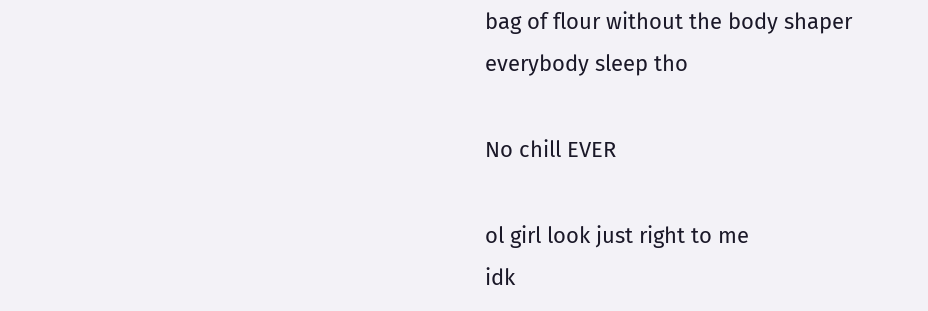bag of flour without the body shaper
everybody sleep tho

No chill EVER

ol girl look just right to me
idk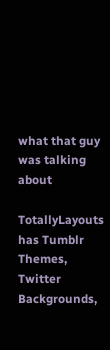what that guy was talking about

TotallyLayouts has Tumblr Themes, Twitter Backgrounds,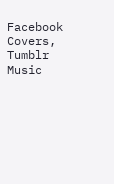Facebook Covers, Tumblr Music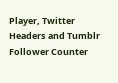Player, Twitter Headers and Tumblr Follower Counter